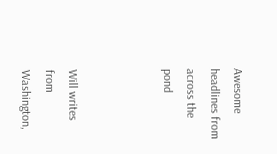Awesome headlines from across the pond



Will writes from Washington,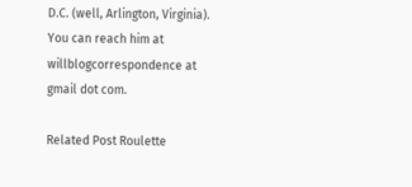D.C. (well, Arlington, Virginia). You can reach him at willblogcorrespondence at gmail dot com.

Related Post Roulette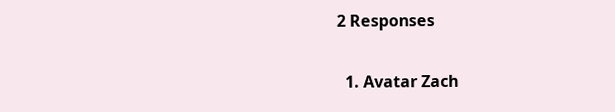2 Responses

  1. Avatar Zach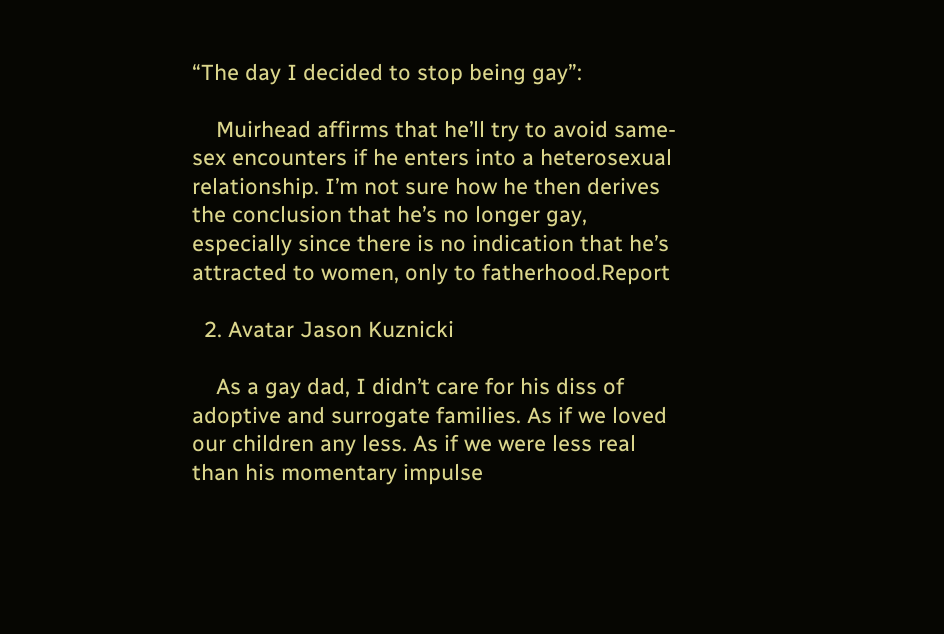“The day I decided to stop being gay”:

    Muirhead affirms that he’ll try to avoid same-sex encounters if he enters into a heterosexual relationship. I’m not sure how he then derives the conclusion that he’s no longer gay, especially since there is no indication that he’s attracted to women, only to fatherhood.Report

  2. Avatar Jason Kuznicki

    As a gay dad, I didn’t care for his diss of adoptive and surrogate families. As if we loved our children any less. As if we were less real than his momentary impulse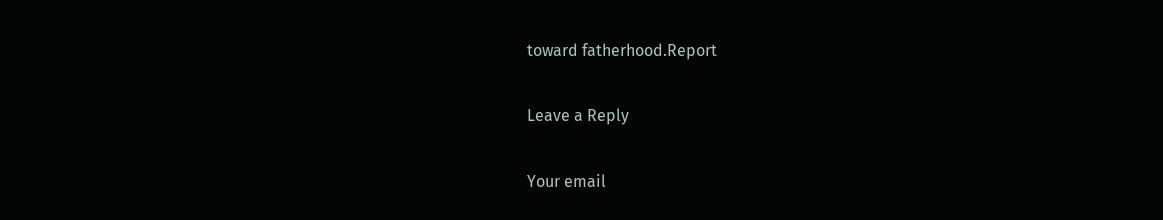toward fatherhood.Report

Leave a Reply

Your email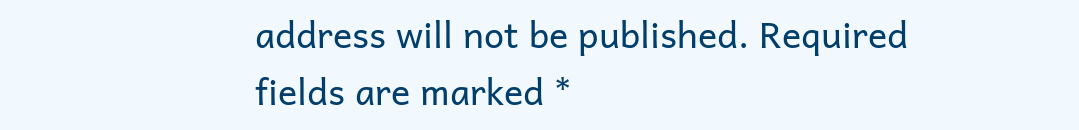address will not be published. Required fields are marked *